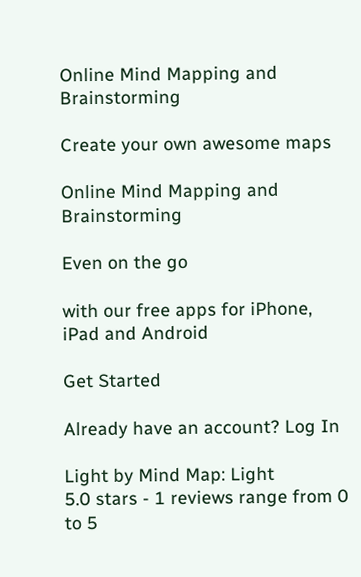Online Mind Mapping and Brainstorming

Create your own awesome maps

Online Mind Mapping and Brainstorming

Even on the go

with our free apps for iPhone, iPad and Android

Get Started

Already have an account? Log In

Light by Mind Map: Light
5.0 stars - 1 reviews range from 0 to 5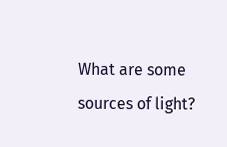What are some sources of light?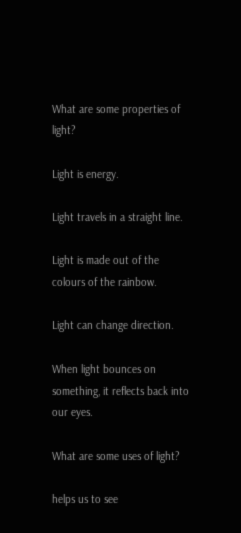What are some properties of light?

Light is energy.

Light travels in a straight line.

Light is made out of the colours of the rainbow.

Light can change direction.

When light bounces on something, it reflects back into our eyes.

What are some uses of light?

helps us to see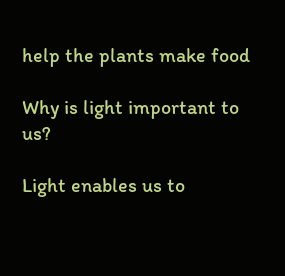help the plants make food

Why is light important to us?

Light enables us to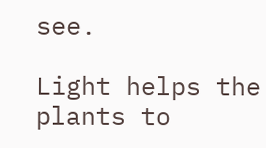see.

Light helps the plants to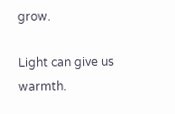grow.

Light can give us warmth.